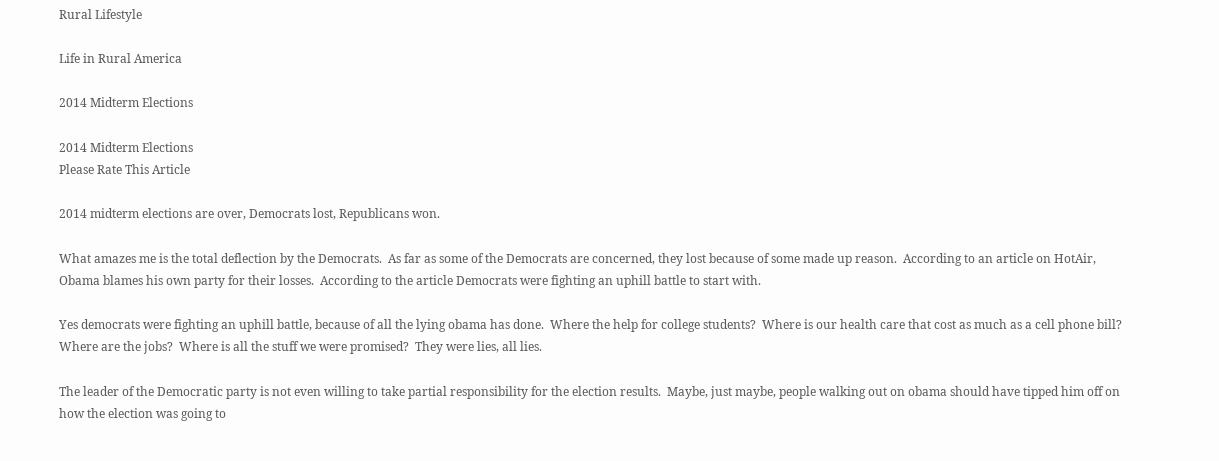Rural Lifestyle

Life in Rural America

2014 Midterm Elections

2014 Midterm Elections
Please Rate This Article

2014 midterm elections are over, Democrats lost, Republicans won.

What amazes me is the total deflection by the Democrats.  As far as some of the Democrats are concerned, they lost because of some made up reason.  According to an article on HotAir, Obama blames his own party for their losses.  According to the article Democrats were fighting an uphill battle to start with.

Yes democrats were fighting an uphill battle, because of all the lying obama has done.  Where the help for college students?  Where is our health care that cost as much as a cell phone bill?  Where are the jobs?  Where is all the stuff we were promised?  They were lies, all lies.

The leader of the Democratic party is not even willing to take partial responsibility for the election results.  Maybe, just maybe, people walking out on obama should have tipped him off on how the election was going to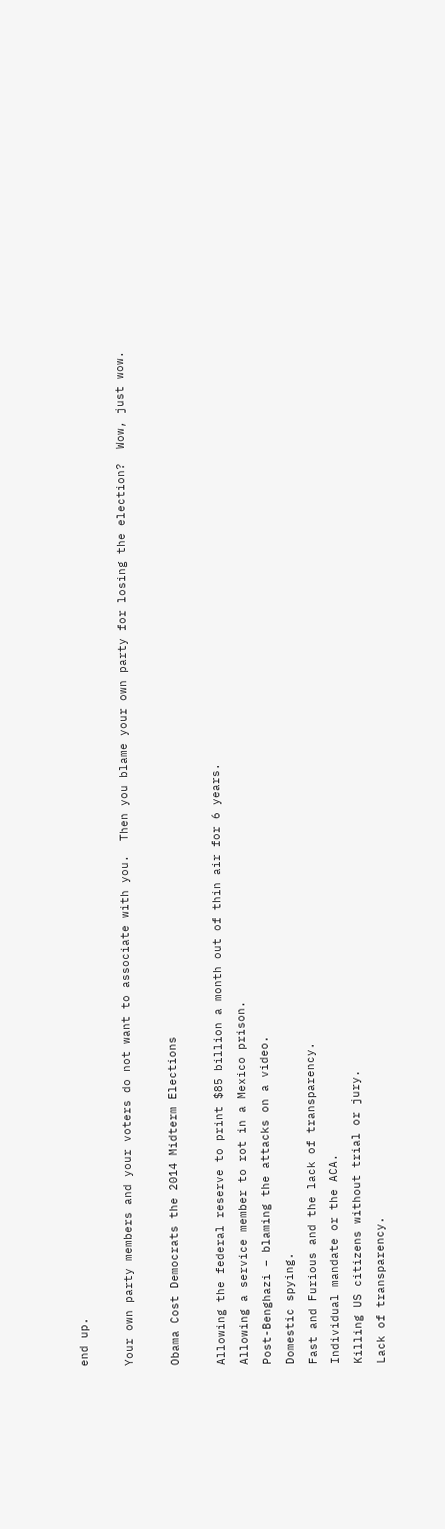end up.

Your own party members and your voters do not want to associate with you.  Then you blame your own party for losing the election?  Wow, just wow.

Obama Cost Democrats the 2014 Midterm Elections

Allowing the federal reserve to print $85 billion a month out of thin air for 6 years.
Allowing a service member to rot in a Mexico prison.
Post-Benghazi – blaming the attacks on a video.
Domestic spying.
Fast and Furious and the lack of transparency.
Individual mandate or the ACA.
Killing US citizens without trial or jury.
Lack of transparency.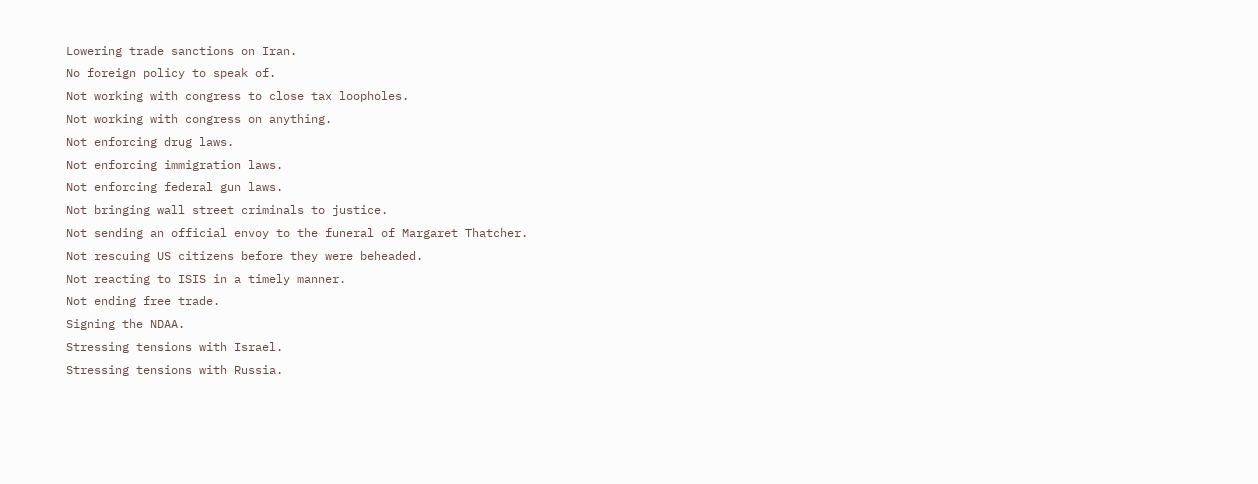Lowering trade sanctions on Iran.
No foreign policy to speak of.
Not working with congress to close tax loopholes.
Not working with congress on anything.
Not enforcing drug laws.
Not enforcing immigration laws.
Not enforcing federal gun laws.
Not bringing wall street criminals to justice.
Not sending an official envoy to the funeral of Margaret Thatcher.
Not rescuing US citizens before they were beheaded.
Not reacting to ISIS in a timely manner.
Not ending free trade.
Signing the NDAA.
Stressing tensions with Israel.
Stressing tensions with Russia.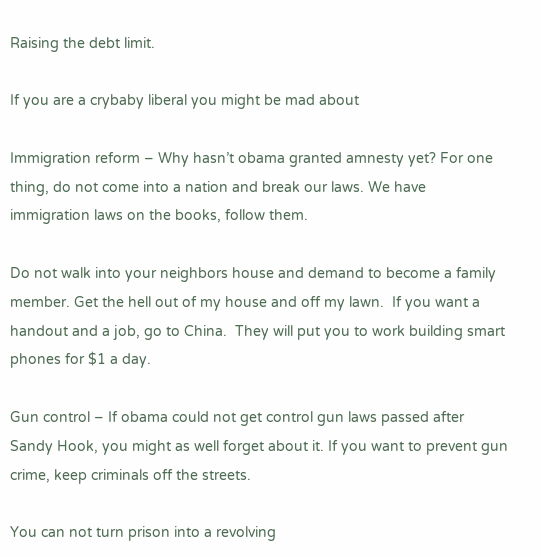Raising the debt limit.

If you are a crybaby liberal you might be mad about

Immigration reform – Why hasn’t obama granted amnesty yet? For one thing, do not come into a nation and break our laws. We have immigration laws on the books, follow them.

Do not walk into your neighbors house and demand to become a family member. Get the hell out of my house and off my lawn.  If you want a handout and a job, go to China.  They will put you to work building smart phones for $1 a day.

Gun control – If obama could not get control gun laws passed after Sandy Hook, you might as well forget about it. If you want to prevent gun crime, keep criminals off the streets.

You can not turn prison into a revolving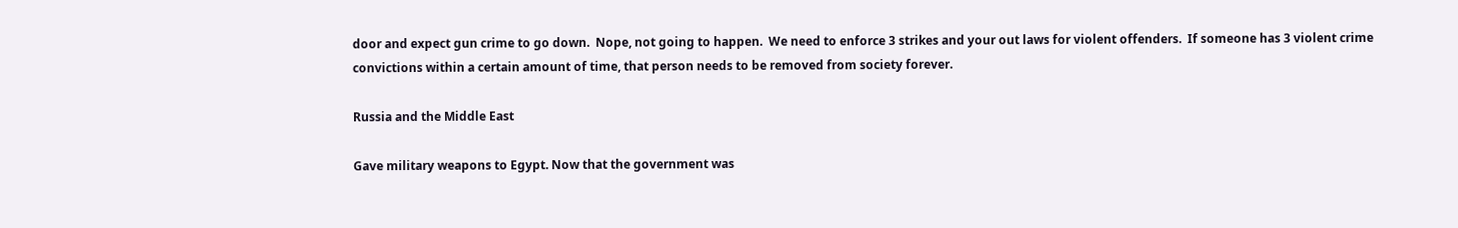door and expect gun crime to go down.  Nope, not going to happen.  We need to enforce 3 strikes and your out laws for violent offenders.  If someone has 3 violent crime convictions within a certain amount of time, that person needs to be removed from society forever.

Russia and the Middle East

Gave military weapons to Egypt. Now that the government was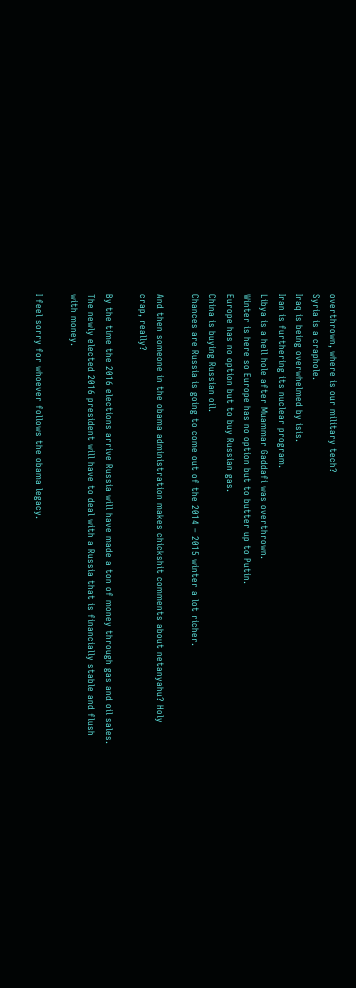overthrown, where is our military tech?
Syria is a craphole.
Iraq is being overwhelmed by isis.
Iran is furthering its nuclear program.
Libya is a hell hole after Muammar Gaddafi was overthrown.
Winter is here so Europe has no option but to butter up to Putin.
Europe has no option but to buy Russian gas.
China is buying Russian oil.
Chances are Russia is going to come out of the 2014 – 2015 winter a lot richer.

And then someone in the obama administration makes chickshit comments about netanyahu? Holy crap, really?

By the time the 2016 elections arrive Russia will have made a ton of money through gas and oil sales.  The newly elected 2016 president will have to deal with a Russia that is financially stable and flush with money.

I feel sorry for whoever follows the obama legacy.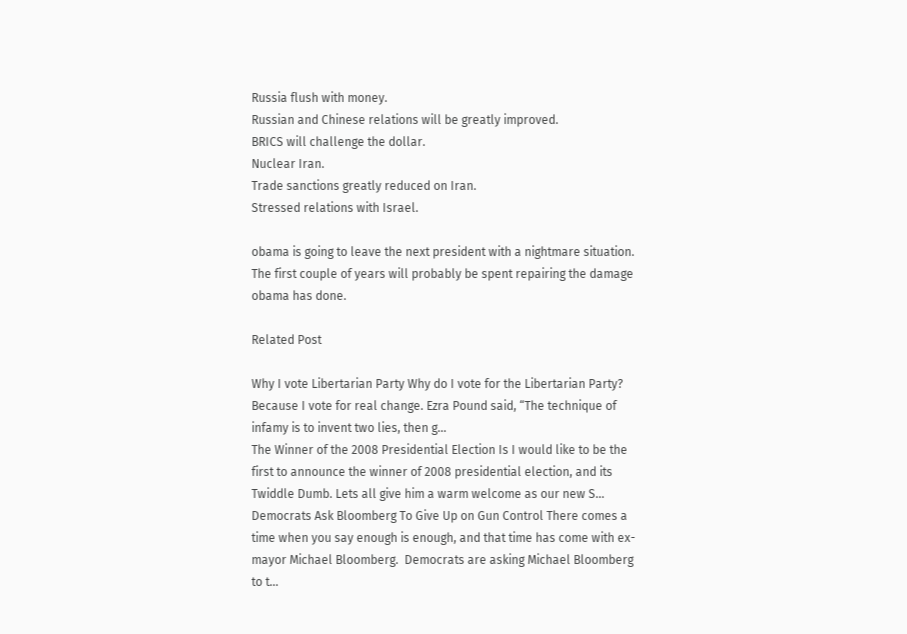Russia flush with money.
Russian and Chinese relations will be greatly improved.
BRICS will challenge the dollar.
Nuclear Iran.
Trade sanctions greatly reduced on Iran.
Stressed relations with Israel.

obama is going to leave the next president with a nightmare situation. The first couple of years will probably be spent repairing the damage obama has done.

Related Post

Why I vote Libertarian Party Why do I vote for the Libertarian Party? Because I vote for real change. Ezra Pound said, “The technique of infamy is to invent two lies, then g...
The Winner of the 2008 Presidential Election Is I would like to be the first to announce the winner of 2008 presidential election, and its Twiddle Dumb. Lets all give him a warm welcome as our new S...
Democrats Ask Bloomberg To Give Up on Gun Control There comes a time when you say enough is enough, and that time has come with ex-mayor Michael Bloomberg.  Democrats are asking Michael Bloomberg to t...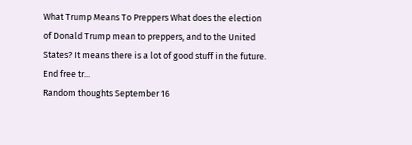What Trump Means To Preppers What does the election of Donald Trump mean to preppers, and to the United States? It means there is a lot of good stuff in the future. End free tr...
Random thoughts September 16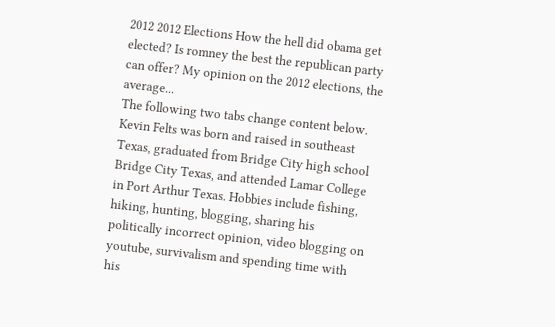2012 2012 Elections How the hell did obama get elected? Is romney the best the republican party can offer? My opinion on the 2012 elections, the average...
The following two tabs change content below.
Kevin Felts was born and raised in southeast Texas, graduated from Bridge City high school Bridge City Texas, and attended Lamar College in Port Arthur Texas. Hobbies include fishing, hiking, hunting, blogging, sharing his politically incorrect opinion, video blogging on youtube, survivalism and spending time with his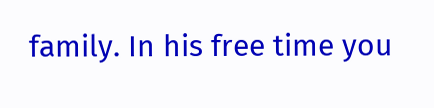family. In his free time you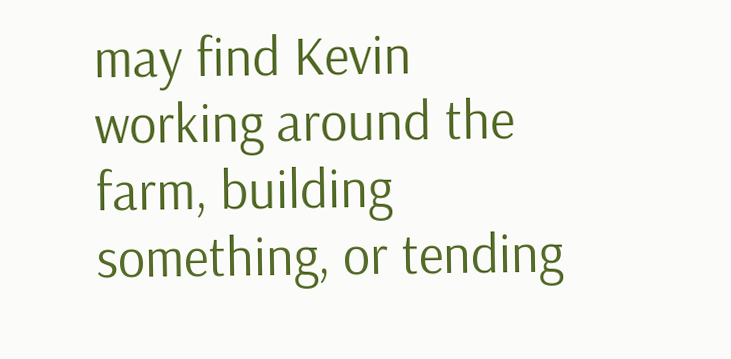may find Kevin working around the farm, building something, or tending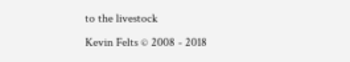to the livestock
Kevin Felts © 2008 - 2018